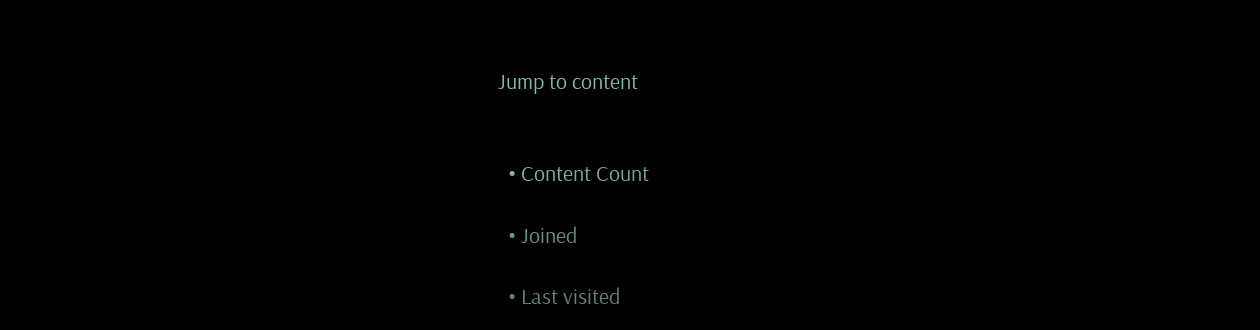Jump to content


  • Content Count

  • Joined

  • Last visited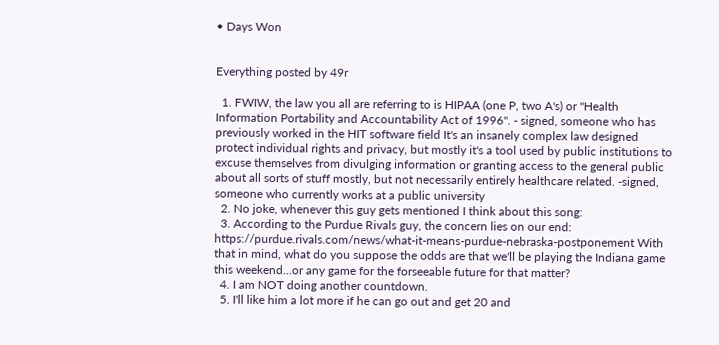• Days Won


Everything posted by 49r

  1. FWIW, the law you all are referring to is HIPAA (one P, two A's) or "Health Information Portability and Accountability Act of 1996". - signed, someone who has previously worked in the HIT software field It's an insanely complex law designed protect individual rights and privacy, but mostly it's a tool used by public institutions to excuse themselves from divulging information or granting access to the general public about all sorts of stuff mostly, but not necessarily entirely healthcare related. -signed, someone who currently works at a public university
  2. No joke, whenever this guy gets mentioned I think about this song:
  3. According to the Purdue Rivals guy, the concern lies on our end: https://purdue.rivals.com/news/what-it-means-purdue-nebraska-postponement With that in mind, what do you suppose the odds are that we'll be playing the Indiana game this weekend...or any game for the forseeable future for that matter?
  4. I am NOT doing another countdown.
  5. I'll like him a lot more if he can go out and get 20 and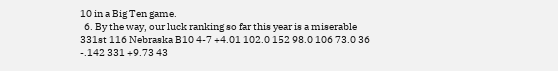10 in a Big Ten game.
  6. By the way, our luck ranking so far this year is a miserable 331st 116 Nebraska B10 4-7 +4.01 102.0 152 98.0 106 73.0 36 -.142 331 +9.73 43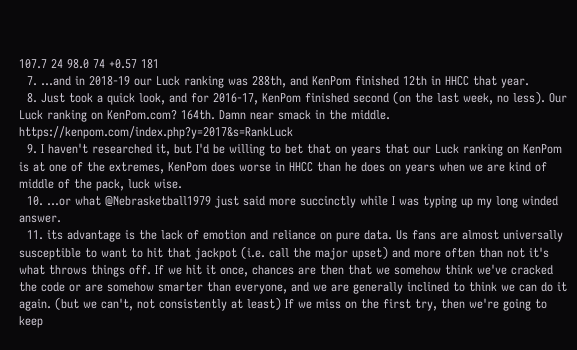107.7 24 98.0 74 +0.57 181
  7. ...and in 2018-19 our Luck ranking was 288th, and KenPom finished 12th in HHCC that year.
  8. Just took a quick look, and for 2016-17, KenPom finished second (on the last week, no less). Our Luck ranking on KenPom.com? 164th. Damn near smack in the middle. https://kenpom.com/index.php?y=2017&s=RankLuck
  9. I haven't researched it, but I'd be willing to bet that on years that our Luck ranking on KenPom is at one of the extremes, KenPom does worse in HHCC than he does on years when we are kind of middle of the pack, luck wise.
  10. ...or what @Nebrasketball1979 just said more succinctly while I was typing up my long winded answer.
  11. its advantage is the lack of emotion and reliance on pure data. Us fans are almost universally susceptible to want to hit that jackpot (i.e. call the major upset) and more often than not it's what throws things off. If we hit it once, chances are then that we somehow think we've cracked the code or are somehow smarter than everyone, and we are generally inclined to think we can do it again. (but we can't, not consistently at least) If we miss on the first try, then we're going to keep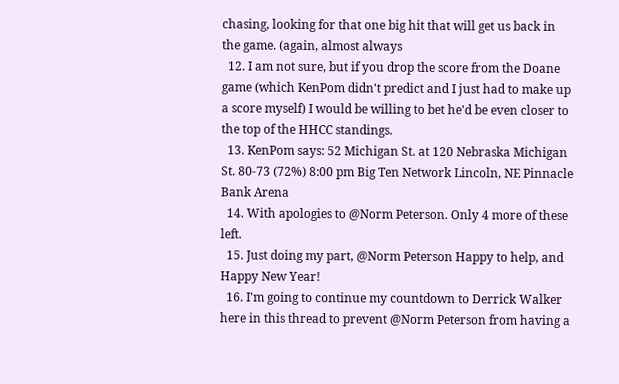chasing, looking for that one big hit that will get us back in the game. (again, almost always
  12. I am not sure, but if you drop the score from the Doane game (which KenPom didn't predict and I just had to make up a score myself) I would be willing to bet he'd be even closer to the top of the HHCC standings.
  13. KenPom says: 52 Michigan St. at 120 Nebraska Michigan St. 80-73 (72%) 8:00 pm Big Ten Network Lincoln, NE Pinnacle Bank Arena
  14. With apologies to @Norm Peterson. Only 4 more of these left.
  15. Just doing my part, @Norm Peterson Happy to help, and Happy New Year!
  16. I'm going to continue my countdown to Derrick Walker here in this thread to prevent @Norm Peterson from having a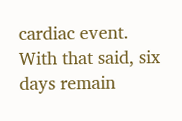cardiac event. With that said, six days remain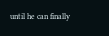until he can finally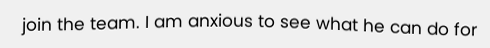join the team. I am anxious to see what he can do for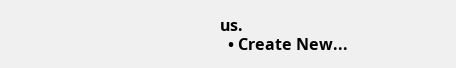us.
  • Create New...